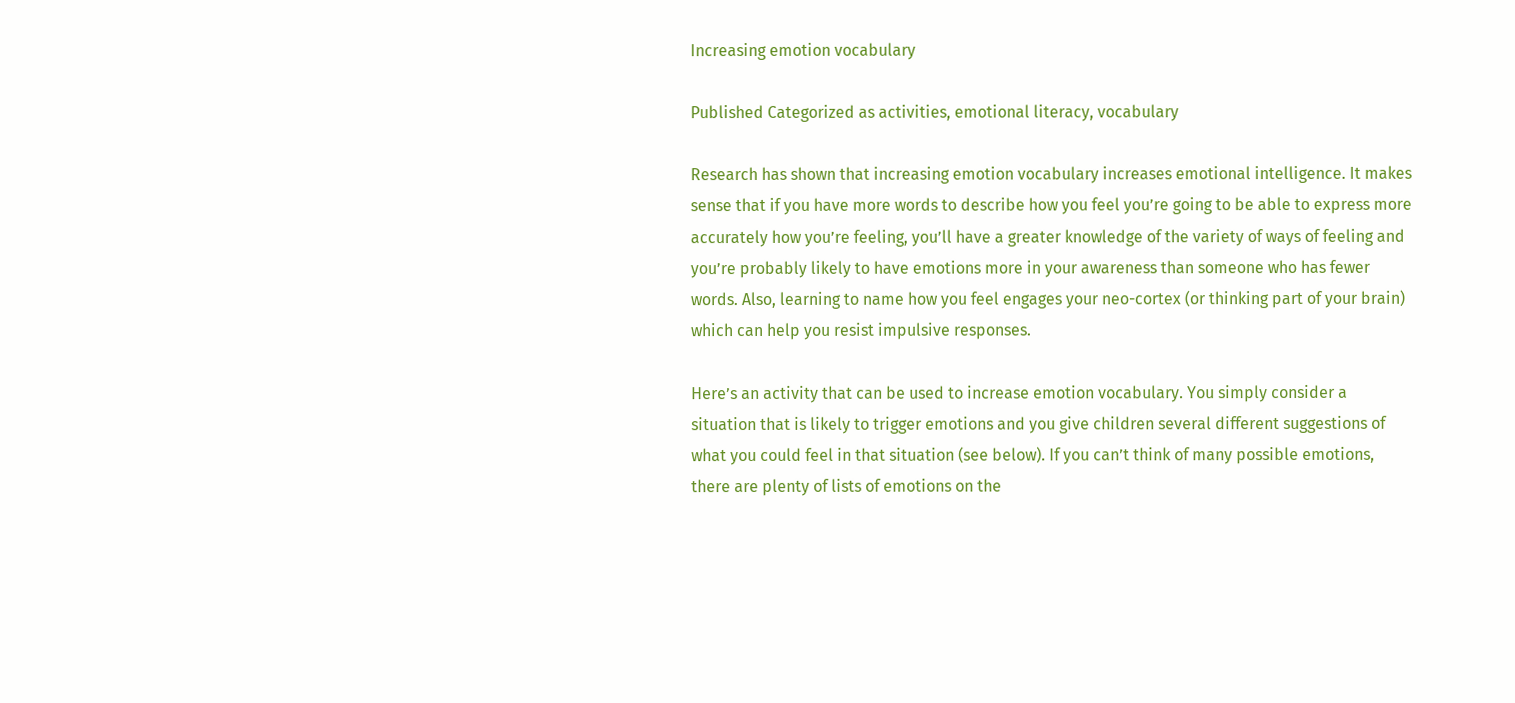Increasing emotion vocabulary

Published Categorized as activities, emotional literacy, vocabulary

Research has shown that increasing emotion vocabulary increases emotional intelligence. It makes sense that if you have more words to describe how you feel you’re going to be able to express more accurately how you’re feeling, you’ll have a greater knowledge of the variety of ways of feeling and you’re probably likely to have emotions more in your awareness than someone who has fewer words. Also, learning to name how you feel engages your neo-cortex (or thinking part of your brain) which can help you resist impulsive responses.

Here’s an activity that can be used to increase emotion vocabulary. You simply consider a situation that is likely to trigger emotions and you give children several different suggestions of what you could feel in that situation (see below). If you can’t think of many possible emotions, there are plenty of lists of emotions on the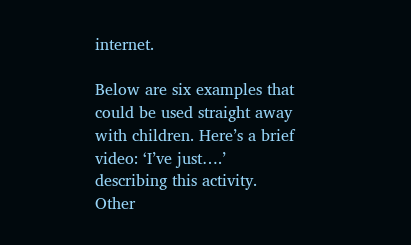internet.

Below are six examples that could be used straight away with children. Here’s a brief video: ‘I’ve just….’ describing this activity. Other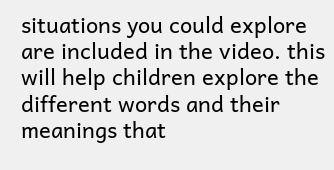situations you could explore are included in the video. this will help children explore the different words and their meanings that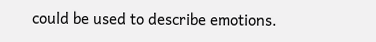could be used to describe emotions.